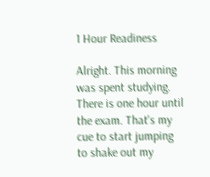1 Hour Readiness

Alright. This morning was spent studying. There is one hour until the exam. That's my cue to start jumping to shake out my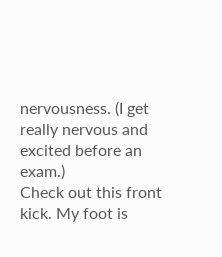nervousness. (I get really nervous and excited before an exam.)
Check out this front kick. My foot is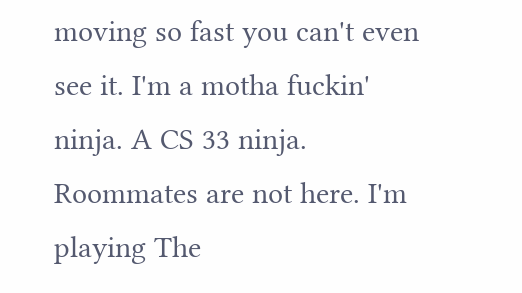moving so fast you can't even see it. I'm a motha fuckin' ninja. A CS 33 ninja.
Roommates are not here. I'm playing The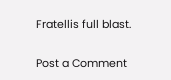Fratellis full blast.


Post a Comment